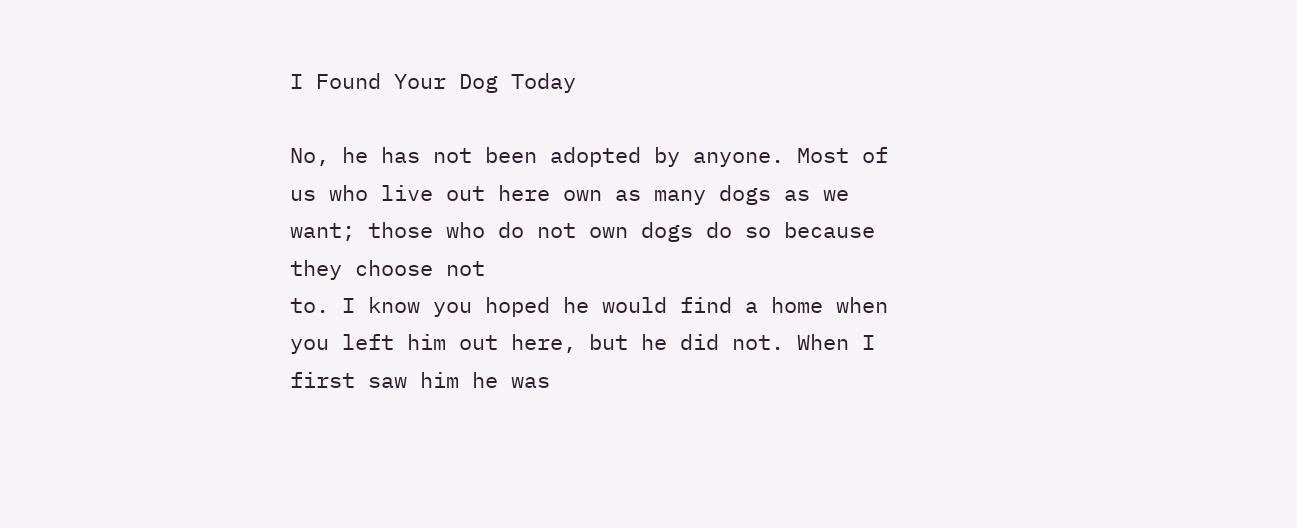I Found Your Dog Today

No, he has not been adopted by anyone. Most of us who live out here own as many dogs as we want; those who do not own dogs do so because they choose not
to. I know you hoped he would find a home when you left him out here, but he did not. When I first saw him he was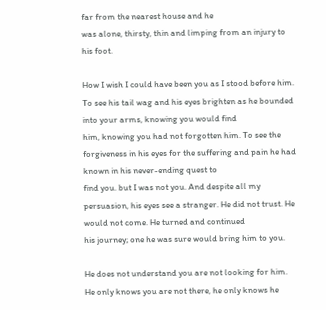far from the nearest house and he
was alone, thirsty, thin and limping from an injury to his foot.

How I wish I could have been you as I stood before him. To see his tail wag and his eyes brighten as he bounded into your arms, knowing you would find
him, knowing you had not forgotten him. To see the forgiveness in his eyes for the suffering and pain he had known in his never-ending quest to
find you. but I was not you. And despite all my persuasion, his eyes see a stranger. He did not trust. He would not come. He turned and continued
his journey; one he was sure would bring him to you.

He does not understand you are not looking for him. He only knows you are not there, he only knows he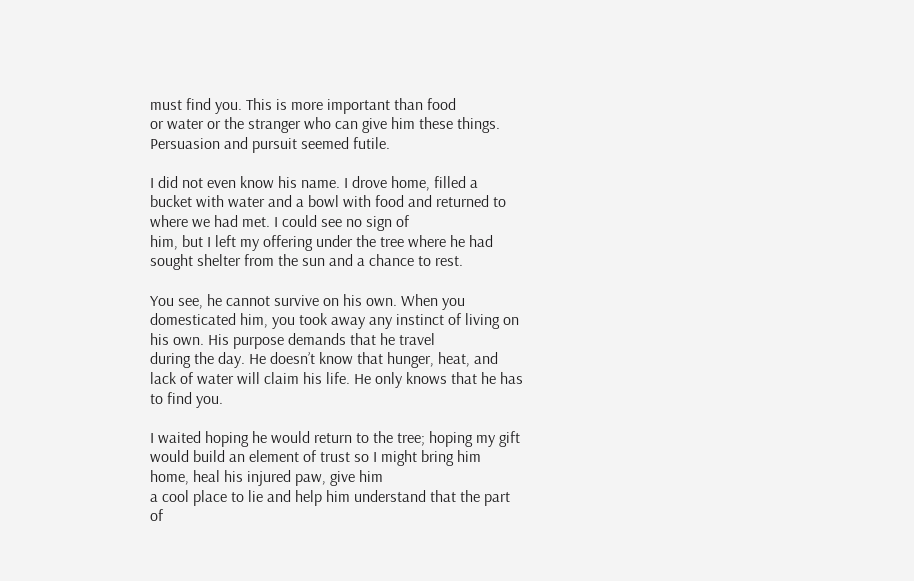must find you. This is more important than food
or water or the stranger who can give him these things. Persuasion and pursuit seemed futile.

I did not even know his name. I drove home, filled a bucket with water and a bowl with food and returned to where we had met. I could see no sign of
him, but I left my offering under the tree where he had sought shelter from the sun and a chance to rest.

You see, he cannot survive on his own. When you domesticated him, you took away any instinct of living on his own. His purpose demands that he travel
during the day. He doesn’t know that hunger, heat, and lack of water will claim his life. He only knows that he has to find you.

I waited hoping he would return to the tree; hoping my gift would build an element of trust so I might bring him home, heal his injured paw, give him
a cool place to lie and help him understand that the part of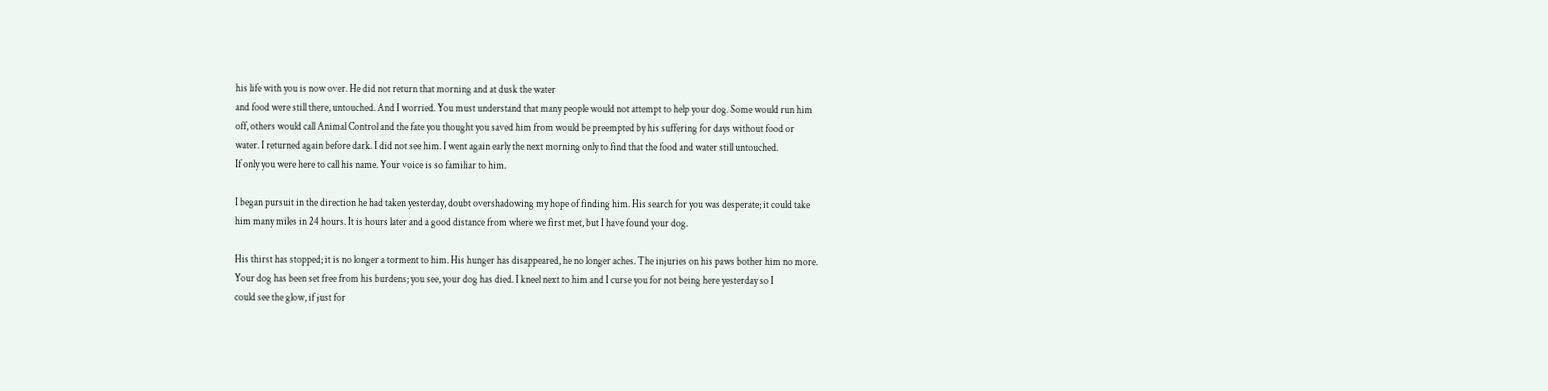his life with you is now over. He did not return that morning and at dusk the water
and food were still there, untouched. And I worried. You must understand that many people would not attempt to help your dog. Some would run him
off, others would call Animal Control and the fate you thought you saved him from would be preempted by his suffering for days without food or
water. I returned again before dark. I did not see him. I went again early the next morning only to find that the food and water still untouched.
If only you were here to call his name. Your voice is so familiar to him.

I began pursuit in the direction he had taken yesterday, doubt overshadowing my hope of finding him. His search for you was desperate; it could take
him many miles in 24 hours. It is hours later and a good distance from where we first met, but I have found your dog.

His thirst has stopped; it is no longer a torment to him. His hunger has disappeared, he no longer aches. The injuries on his paws bother him no more.
Your dog has been set free from his burdens; you see, your dog has died. I kneel next to him and I curse you for not being here yesterday so I
could see the glow, if just for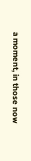a moment, in those now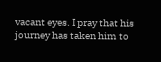vacant eyes. I pray that his journey has taken him to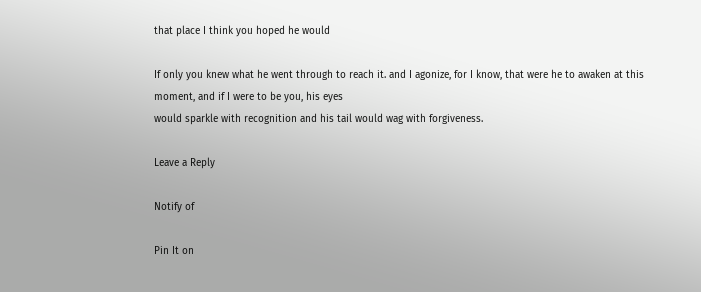that place I think you hoped he would

If only you knew what he went through to reach it. and I agonize, for I know, that were he to awaken at this moment, and if I were to be you, his eyes
would sparkle with recognition and his tail would wag with forgiveness.

Leave a Reply

Notify of

Pin It on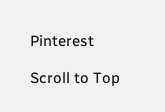Pinterest

Scroll to Top